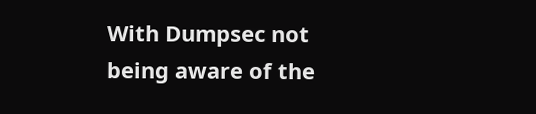With Dumpsec not being aware of the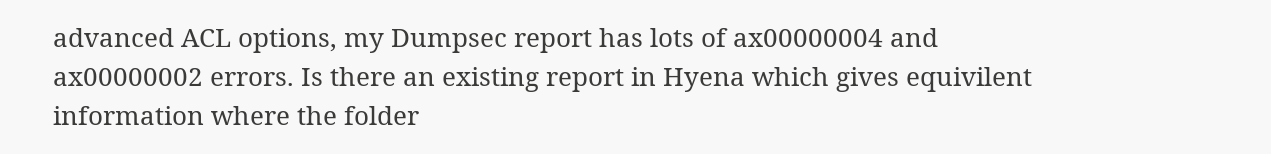advanced ACL options, my Dumpsec report has lots of ax00000004 and ax00000002 errors. Is there an existing report in Hyena which gives equivilent information where the folder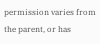permission varies from the parent, or has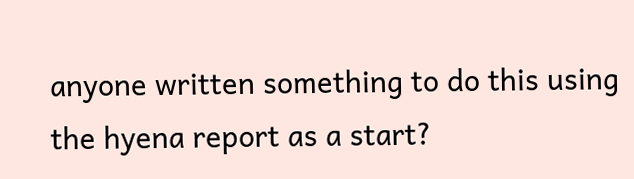anyone written something to do this using the hyena report as a start?